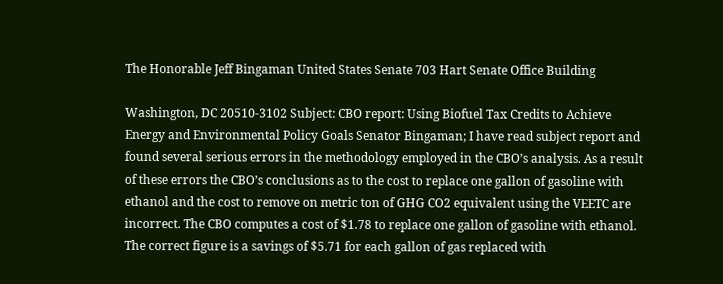The Honorable Jeff Bingaman United States Senate 703 Hart Senate Office Building

Washington, DC 20510-3102 Subject: CBO report: Using Biofuel Tax Credits to Achieve Energy and Environmental Policy Goals Senator Bingaman; I have read subject report and found several serious errors in the methodology employed in the CBO’s analysis. As a result of these errors the CBO’s conclusions as to the cost to replace one gallon of gasoline with ethanol and the cost to remove on metric ton of GHG CO2 equivalent using the VEETC are incorrect. The CBO computes a cost of $1.78 to replace one gallon of gasoline with ethanol. The correct figure is a savings of $5.71 for each gallon of gas replaced with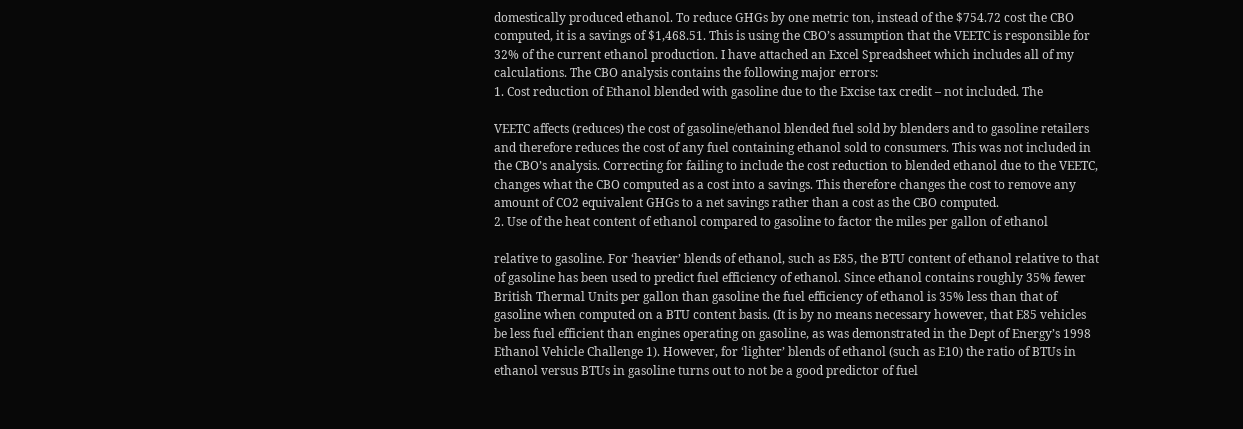domestically produced ethanol. To reduce GHGs by one metric ton, instead of the $754.72 cost the CBO computed, it is a savings of $1,468.51. This is using the CBO’s assumption that the VEETC is responsible for 32% of the current ethanol production. I have attached an Excel Spreadsheet which includes all of my calculations. The CBO analysis contains the following major errors:
1. Cost reduction of Ethanol blended with gasoline due to the Excise tax credit – not included. The

VEETC affects (reduces) the cost of gasoline/ethanol blended fuel sold by blenders and to gasoline retailers and therefore reduces the cost of any fuel containing ethanol sold to consumers. This was not included in the CBO’s analysis. Correcting for failing to include the cost reduction to blended ethanol due to the VEETC, changes what the CBO computed as a cost into a savings. This therefore changes the cost to remove any amount of CO2 equivalent GHGs to a net savings rather than a cost as the CBO computed.
2. Use of the heat content of ethanol compared to gasoline to factor the miles per gallon of ethanol

relative to gasoline. For ‘heavier’ blends of ethanol, such as E85, the BTU content of ethanol relative to that of gasoline has been used to predict fuel efficiency of ethanol. Since ethanol contains roughly 35% fewer British Thermal Units per gallon than gasoline the fuel efficiency of ethanol is 35% less than that of gasoline when computed on a BTU content basis. (It is by no means necessary however, that E85 vehicles be less fuel efficient than engines operating on gasoline, as was demonstrated in the Dept of Energy’s 1998 Ethanol Vehicle Challenge 1). However, for ‘lighter’ blends of ethanol (such as E10) the ratio of BTUs in ethanol versus BTUs in gasoline turns out to not be a good predictor of fuel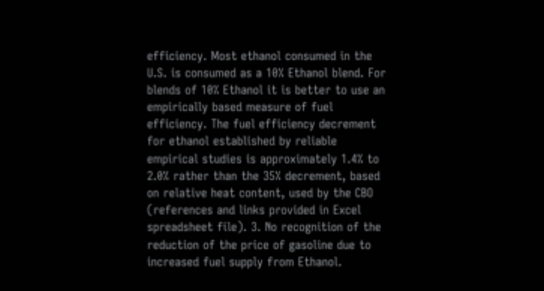efficiency. Most ethanol consumed in the U.S. is consumed as a 10% Ethanol blend. For blends of 10% Ethanol it is better to use an empirically based measure of fuel efficiency. The fuel efficiency decrement for ethanol established by reliable empirical studies is approximately 1.4% to 2.0% rather than the 35% decrement, based on relative heat content, used by the CBO (references and links provided in Excel spreadsheet file). 3. No recognition of the reduction of the price of gasoline due to increased fuel supply from Ethanol.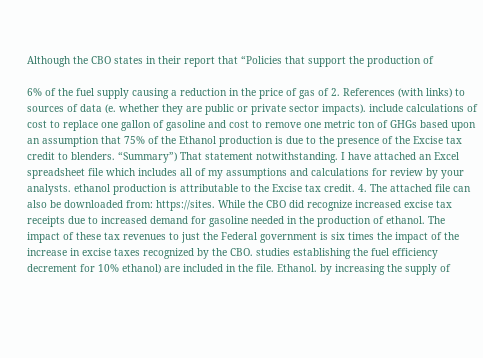Although the CBO states in their report that “Policies that support the production of

6% of the fuel supply causing a reduction in the price of gas of 2. References (with links) to sources of data (e. whether they are public or private sector impacts). include calculations of cost to replace one gallon of gasoline and cost to remove one metric ton of GHGs based upon an assumption that 75% of the Ethanol production is due to the presence of the Excise tax credit to blenders. “Summary”) That statement notwithstanding. I have attached an Excel spreadsheet file which includes all of my assumptions and calculations for review by your analysts. ethanol production is attributable to the Excise tax credit. 4. The attached file can also be downloaded from: https://sites. While the CBO did recognize increased excise tax receipts due to increased demand for gasoline needed in the production of ethanol. The impact of these tax revenues to just the Federal government is six times the impact of the increase in excise taxes recognized by the CBO. studies establishing the fuel efficiency decrement for 10% ethanol) are included in the file. Ethanol. by increasing the supply of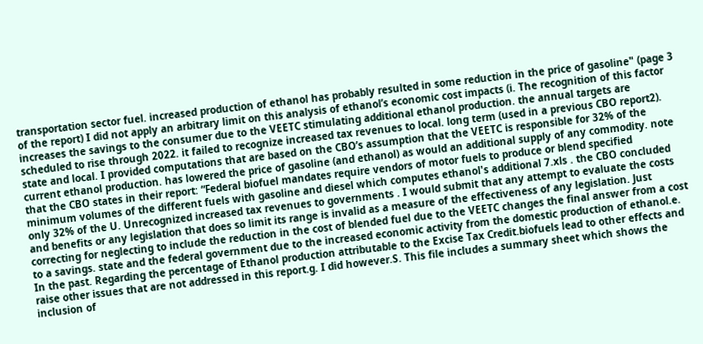transportation sector fuel. increased production of ethanol has probably resulted in some reduction in the price of gasoline" (page 3 of the report) I did not apply an arbitrary limit on this analysis of ethanol’s economic cost impacts (i. The recognition of this factor increases the savings to the consumer due to the VEETC stimulating additional ethanol production. the annual targets are scheduled to rise through 2022. it failed to recognize increased tax revenues to local. long term (used in a previous CBO report2). state and local. I provided computations that are based on the CBO’s assumption that the VEETC is responsible for 32% of the current ethanol production. has lowered the price of gasoline (and ethanol) as would an additional supply of any commodity. note that the CBO states in their report: “Federal biofuel mandates require vendors of motor fuels to produce or blend specified minimum volumes of the different fuels with gasoline and diesel which computes ethanol's additional 7.xls . the CBO concluded only 32% of the U. Unrecognized increased tax revenues to governments . I would submit that any attempt to evaluate the costs and benefits or any legislation that does so limit its range is invalid as a measure of the effectiveness of any legislation. Just correcting for neglecting to include the reduction in the cost of blended fuel due to the VEETC changes the final answer from a cost to a savings. state and the federal government due to the increased economic activity from the domestic production of ethanol.e. In the past. Regarding the percentage of Ethanol production attributable to the Excise Tax Credit.biofuels lead to other effects and raise other issues that are not addressed in this report.g. I did however.S. This file includes a summary sheet which shows the inclusion of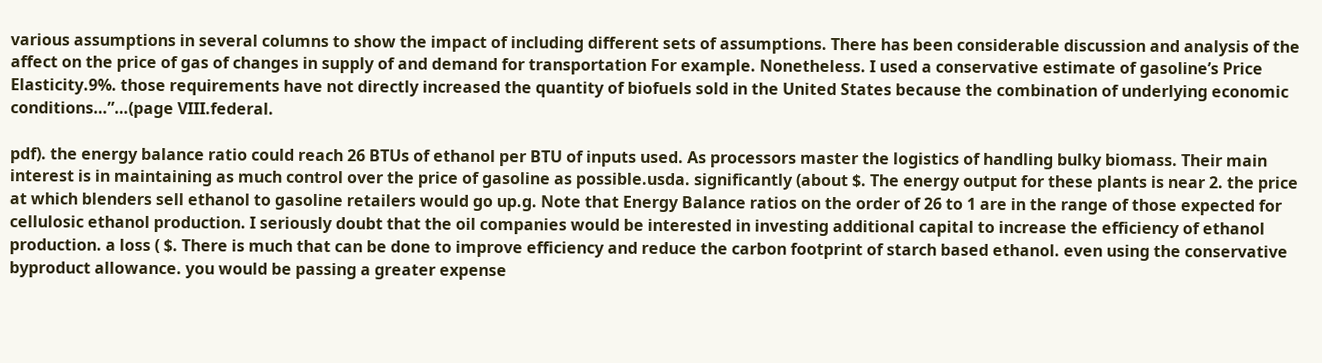various assumptions in several columns to show the impact of including different sets of assumptions. There has been considerable discussion and analysis of the affect on the price of gas of changes in supply of and demand for transportation For example. Nonetheless. I used a conservative estimate of gasoline’s Price Elasticity.9%. those requirements have not directly increased the quantity of biofuels sold in the United States because the combination of underlying economic conditions…”…(page VIII.federal.

pdf). the energy balance ratio could reach 26 BTUs of ethanol per BTU of inputs used. As processors master the logistics of handling bulky biomass. Their main interest is in maintaining as much control over the price of gasoline as possible.usda. significantly (about $. The energy output for these plants is near 2. the price at which blenders sell ethanol to gasoline retailers would go up.g. Note that Energy Balance ratios on the order of 26 to 1 are in the range of those expected for cellulosic ethanol production. I seriously doubt that the oil companies would be interested in investing additional capital to increase the efficiency of ethanol production. a loss ( $. There is much that can be done to improve efficiency and reduce the carbon footprint of starch based ethanol. even using the conservative byproduct allowance. you would be passing a greater expense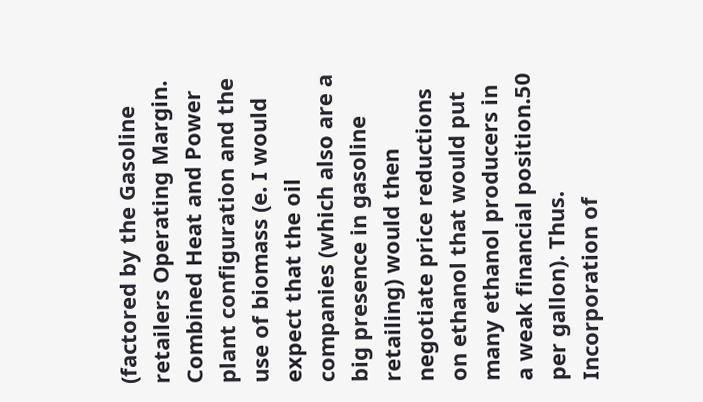(factored by the Gasoline retailers Operating Margin. Combined Heat and Power plant configuration and the use of biomass (e. I would expect that the oil companies (which also are a big presence in gasoline retailing) would then negotiate price reductions on ethanol that would put many ethanol producers in a weak financial position.50 per gallon). Thus. Incorporation of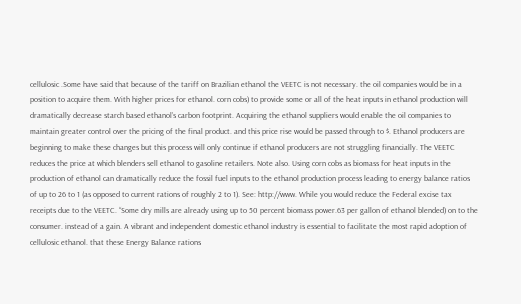cellulosic .Some have said that because of the tariff on Brazilian ethanol the VEETC is not necessary. the oil companies would be in a position to acquire them. With higher prices for ethanol. corn cobs) to provide some or all of the heat inputs in ethanol production will dramatically decrease starch based ethanol’s carbon footprint. Acquiring the ethanol suppliers would enable the oil companies to maintain greater control over the pricing of the final product. and this price rise would be passed through to $. Ethanol producers are beginning to make these changes but this process will only continue if ethanol producers are not struggling financially. The VEETC reduces the price at which blenders sell ethanol to gasoline retailers. Note also. Using corn cobs as biomass for heat inputs in the production of ethanol can dramatically reduce the fossil fuel inputs to the ethanol production process leading to energy balance ratios of up to 26 to 1 (as opposed to current rations of roughly 2 to 1). See: http://www. While you would reduce the Federal excise tax receipts due to the VEETC. “Some dry mills are already using up to 50 percent biomass power.63 per gallon of ethanol blended) on to the consumer. instead of a gain. A vibrant and independent domestic ethanol industry is essential to facilitate the most rapid adoption of cellulosic ethanol. that these Energy Balance rations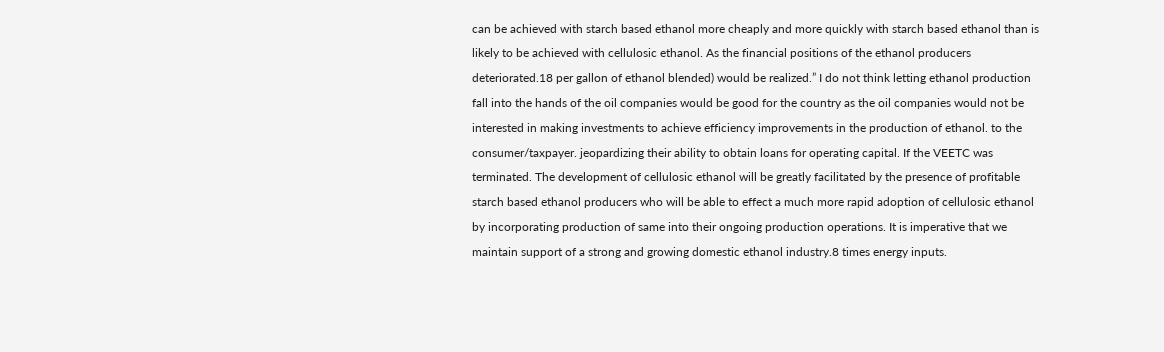can be achieved with starch based ethanol more cheaply and more quickly with starch based ethanol than is likely to be achieved with cellulosic ethanol. As the financial positions of the ethanol producers deteriorated.18 per gallon of ethanol blended) would be realized.” I do not think letting ethanol production fall into the hands of the oil companies would be good for the country as the oil companies would not be interested in making investments to achieve efficiency improvements in the production of ethanol. to the consumer/taxpayer. jeopardizing their ability to obtain loans for operating capital. If the VEETC was terminated. The development of cellulosic ethanol will be greatly facilitated by the presence of profitable starch based ethanol producers who will be able to effect a much more rapid adoption of cellulosic ethanol by incorporating production of same into their ongoing production operations. It is imperative that we maintain support of a strong and growing domestic ethanol industry.8 times energy inputs.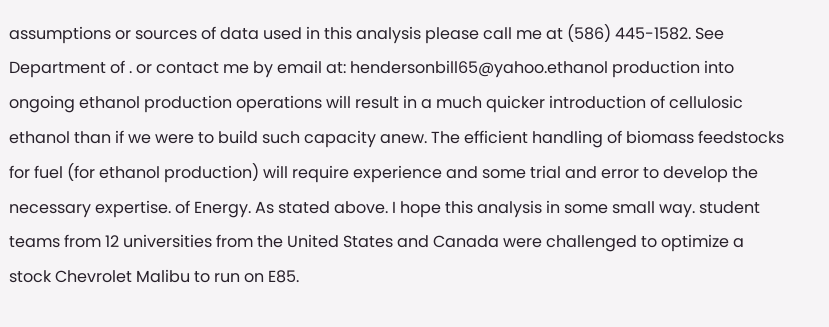assumptions or sources of data used in this analysis please call me at (586) 445-1582. See Department of . or contact me by email at: hendersonbill65@yahoo.ethanol production into ongoing ethanol production operations will result in a much quicker introduction of cellulosic ethanol than if we were to build such capacity anew. The efficient handling of biomass feedstocks for fuel (for ethanol production) will require experience and some trial and error to develop the necessary expertise. of Energy. As stated above. I hope this analysis in some small way. student teams from 12 universities from the United States and Canada were challenged to optimize a stock Chevrolet Malibu to run on E85.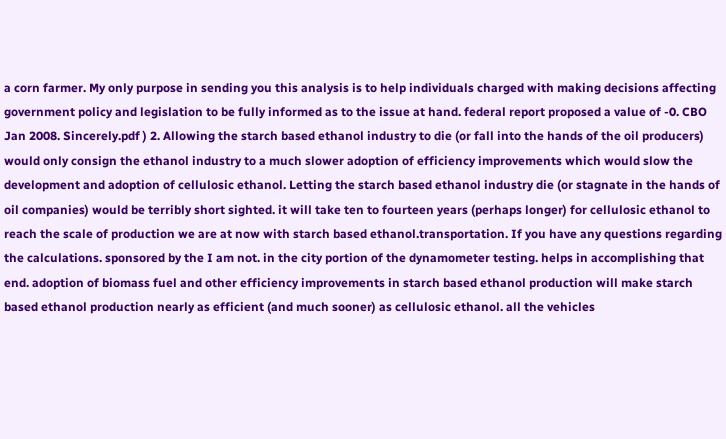a corn farmer. My only purpose in sending you this analysis is to help individuals charged with making decisions affecting government policy and legislation to be fully informed as to the issue at hand. federal report proposed a value of -0. CBO Jan 2008. Sincerely.pdf ) 2. Allowing the starch based ethanol industry to die (or fall into the hands of the oil producers) would only consign the ethanol industry to a much slower adoption of efficiency improvements which would slow the development and adoption of cellulosic ethanol. Letting the starch based ethanol industry die (or stagnate in the hands of oil companies) would be terribly short sighted. it will take ten to fourteen years (perhaps longer) for cellulosic ethanol to reach the scale of production we are at now with starch based ethanol.transportation. If you have any questions regarding the calculations. sponsored by the I am not. in the city portion of the dynamometer testing. helps in accomplishing that end. adoption of biomass fuel and other efficiency improvements in starch based ethanol production will make starch based ethanol production nearly as efficient (and much sooner) as cellulosic ethanol. all the vehicles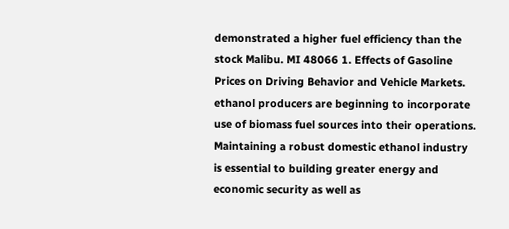demonstrated a higher fuel efficiency than the stock Malibu. MI 48066 1. Effects of Gasoline Prices on Driving Behavior and Vehicle Markets. ethanol producers are beginning to incorporate use of biomass fuel sources into their operations. Maintaining a robust domestic ethanol industry is essential to building greater energy and economic security as well as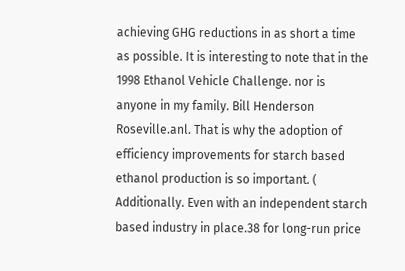achieving GHG reductions in as short a time as possible. It is interesting to note that in the 1998 Ethanol Vehicle Challenge. nor is anyone in my family. Bill Henderson Roseville.anl. That is why the adoption of efficiency improvements for starch based ethanol production is so important. ( Additionally. Even with an independent starch based industry in place.38 for long-run price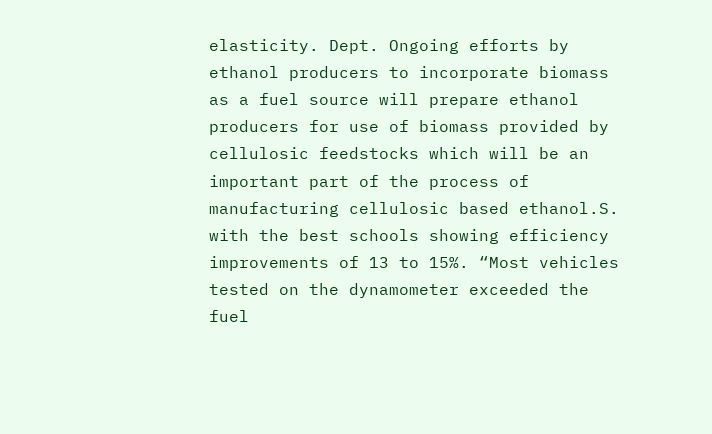elasticity. Dept. Ongoing efforts by ethanol producers to incorporate biomass as a fuel source will prepare ethanol producers for use of biomass provided by cellulosic feedstocks which will be an important part of the process of manufacturing cellulosic based ethanol.S. with the best schools showing efficiency improvements of 13 to 15%. “Most vehicles tested on the dynamometer exceeded the fuel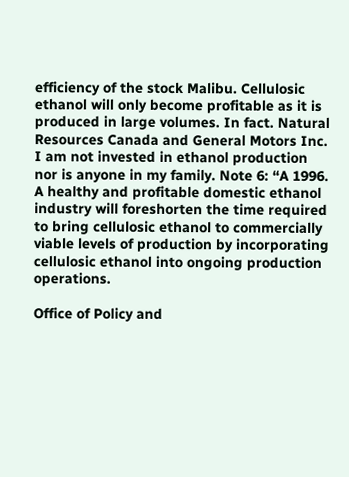efficiency of the stock Malibu. Cellulosic ethanol will only become profitable as it is produced in large volumes. In fact. Natural Resources Canada and General Motors Inc. I am not invested in ethanol production nor is anyone in my family. Note 6: “A 1996. A healthy and profitable domestic ethanol industry will foreshorten the time required to bring cellulosic ethanol to commercially viable levels of production by incorporating cellulosic ethanol into ongoing production operations.

Office of Policy and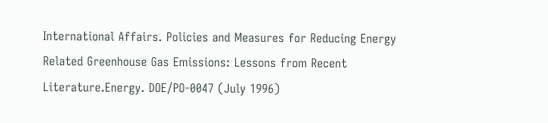International Affairs. Policies and Measures for Reducing Energy Related Greenhouse Gas Emissions: Lessons from Recent Literature.Energy. DOE/PO-0047 (July 1996)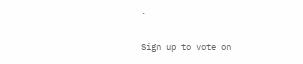.

Sign up to vote on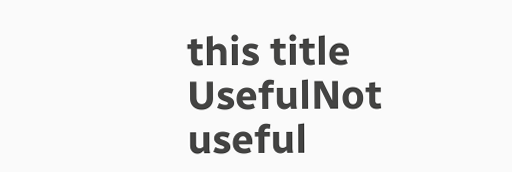this title
UsefulNot useful